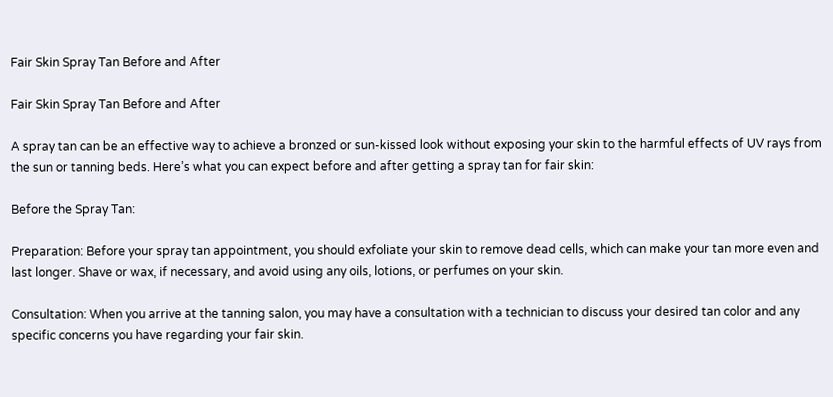Fair Skin Spray Tan Before and After

Fair Skin Spray Tan Before and After

A spray tan can be an effective way to achieve a bronzed or sun-kissed look without exposing your skin to the harmful effects of UV rays from the sun or tanning beds. Here’s what you can expect before and after getting a spray tan for fair skin:

Before the Spray Tan:

Preparation: Before your spray tan appointment, you should exfoliate your skin to remove dead cells, which can make your tan more even and last longer. Shave or wax, if necessary, and avoid using any oils, lotions, or perfumes on your skin.

Consultation: When you arrive at the tanning salon, you may have a consultation with a technician to discuss your desired tan color and any specific concerns you have regarding your fair skin.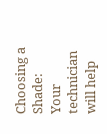Choosing a Shade: Your technician will help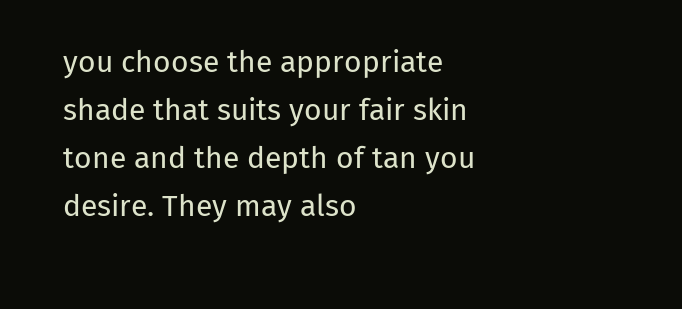you choose the appropriate shade that suits your fair skin tone and the depth of tan you desire. They may also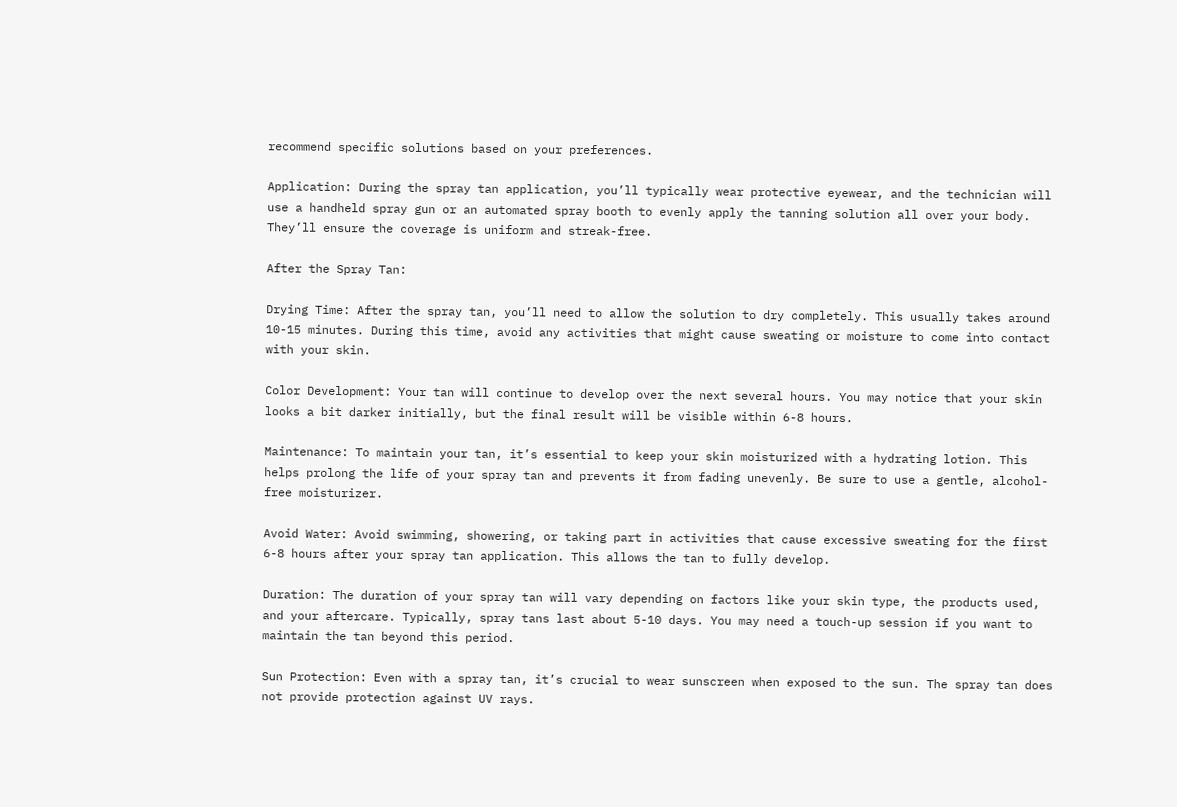recommend specific solutions based on your preferences.

Application: During the spray tan application, you’ll typically wear protective eyewear, and the technician will use a handheld spray gun or an automated spray booth to evenly apply the tanning solution all over your body. They’ll ensure the coverage is uniform and streak-free.

After the Spray Tan:

Drying Time: After the spray tan, you’ll need to allow the solution to dry completely. This usually takes around 10-15 minutes. During this time, avoid any activities that might cause sweating or moisture to come into contact with your skin.

Color Development: Your tan will continue to develop over the next several hours. You may notice that your skin looks a bit darker initially, but the final result will be visible within 6-8 hours.

Maintenance: To maintain your tan, it’s essential to keep your skin moisturized with a hydrating lotion. This helps prolong the life of your spray tan and prevents it from fading unevenly. Be sure to use a gentle, alcohol-free moisturizer.

Avoid Water: Avoid swimming, showering, or taking part in activities that cause excessive sweating for the first 6-8 hours after your spray tan application. This allows the tan to fully develop.

Duration: The duration of your spray tan will vary depending on factors like your skin type, the products used, and your aftercare. Typically, spray tans last about 5-10 days. You may need a touch-up session if you want to maintain the tan beyond this period.

Sun Protection: Even with a spray tan, it’s crucial to wear sunscreen when exposed to the sun. The spray tan does not provide protection against UV rays.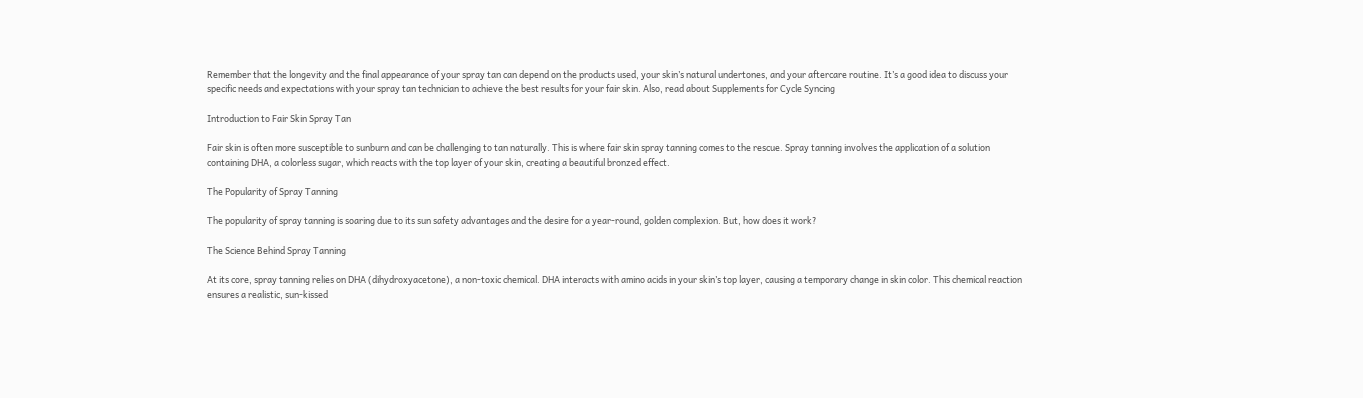Remember that the longevity and the final appearance of your spray tan can depend on the products used, your skin’s natural undertones, and your aftercare routine. It’s a good idea to discuss your specific needs and expectations with your spray tan technician to achieve the best results for your fair skin. Also, read about Supplements for Cycle Syncing

Introduction to Fair Skin Spray Tan

Fair skin is often more susceptible to sunburn and can be challenging to tan naturally. This is where fair skin spray tanning comes to the rescue. Spray tanning involves the application of a solution containing DHA, a colorless sugar, which reacts with the top layer of your skin, creating a beautiful bronzed effect.

The Popularity of Spray Tanning

The popularity of spray tanning is soaring due to its sun safety advantages and the desire for a year-round, golden complexion. But, how does it work?

The Science Behind Spray Tanning

At its core, spray tanning relies on DHA (dihydroxyacetone), a non-toxic chemical. DHA interacts with amino acids in your skin’s top layer, causing a temporary change in skin color. This chemical reaction ensures a realistic, sun-kissed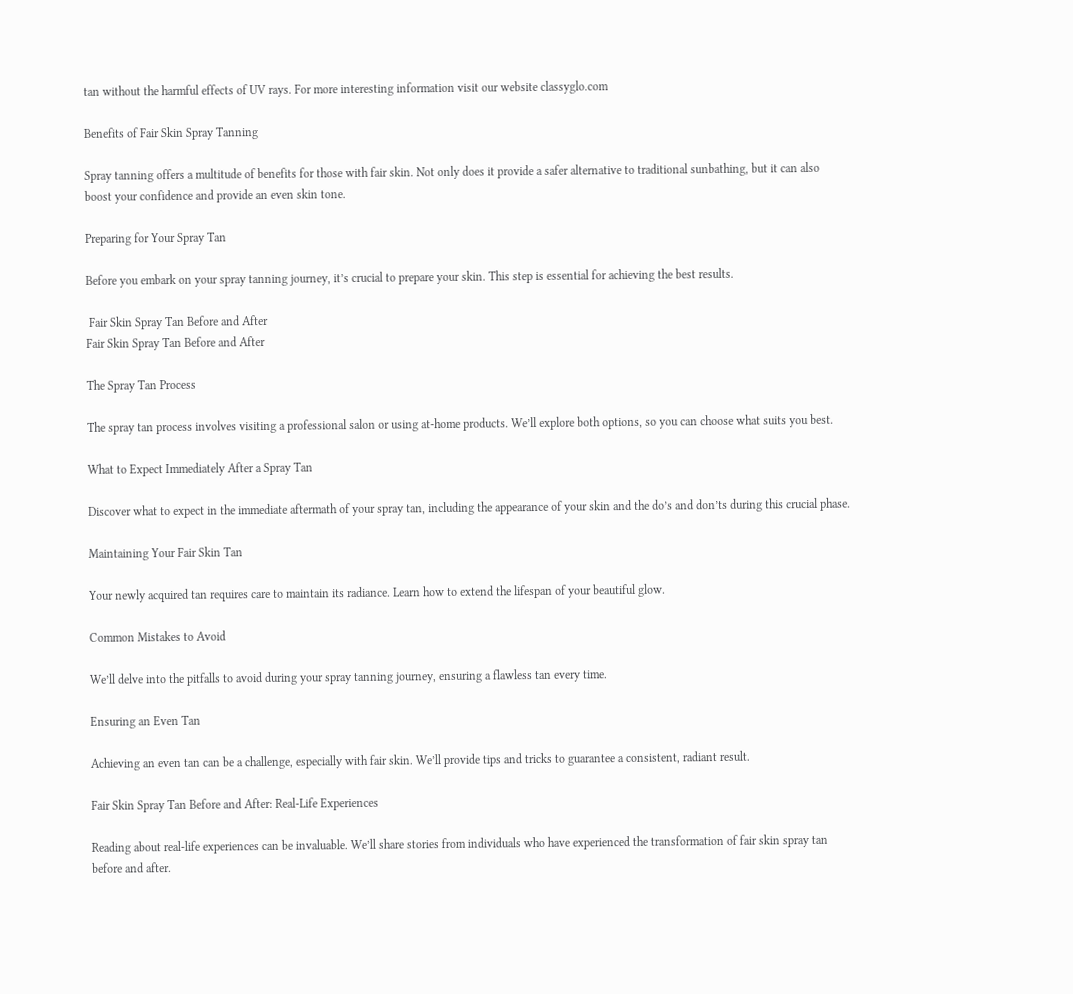tan without the harmful effects of UV rays. For more interesting information visit our website classyglo.com

Benefits of Fair Skin Spray Tanning

Spray tanning offers a multitude of benefits for those with fair skin. Not only does it provide a safer alternative to traditional sunbathing, but it can also boost your confidence and provide an even skin tone.

Preparing for Your Spray Tan

Before you embark on your spray tanning journey, it’s crucial to prepare your skin. This step is essential for achieving the best results.

 Fair Skin Spray Tan Before and After
Fair Skin Spray Tan Before and After

The Spray Tan Process

The spray tan process involves visiting a professional salon or using at-home products. We’ll explore both options, so you can choose what suits you best.

What to Expect Immediately After a Spray Tan

Discover what to expect in the immediate aftermath of your spray tan, including the appearance of your skin and the do’s and don’ts during this crucial phase.

Maintaining Your Fair Skin Tan

Your newly acquired tan requires care to maintain its radiance. Learn how to extend the lifespan of your beautiful glow.

Common Mistakes to Avoid

We’ll delve into the pitfalls to avoid during your spray tanning journey, ensuring a flawless tan every time.

Ensuring an Even Tan

Achieving an even tan can be a challenge, especially with fair skin. We’ll provide tips and tricks to guarantee a consistent, radiant result.

Fair Skin Spray Tan Before and After: Real-Life Experiences

Reading about real-life experiences can be invaluable. We’ll share stories from individuals who have experienced the transformation of fair skin spray tan before and after.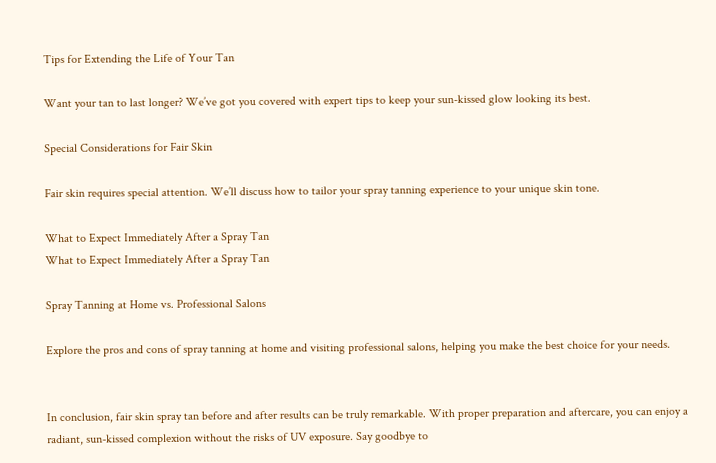Tips for Extending the Life of Your Tan

Want your tan to last longer? We’ve got you covered with expert tips to keep your sun-kissed glow looking its best.

Special Considerations for Fair Skin

Fair skin requires special attention. We’ll discuss how to tailor your spray tanning experience to your unique skin tone.

What to Expect Immediately After a Spray Tan
What to Expect Immediately After a Spray Tan

Spray Tanning at Home vs. Professional Salons

Explore the pros and cons of spray tanning at home and visiting professional salons, helping you make the best choice for your needs.


In conclusion, fair skin spray tan before and after results can be truly remarkable. With proper preparation and aftercare, you can enjoy a radiant, sun-kissed complexion without the risks of UV exposure. Say goodbye to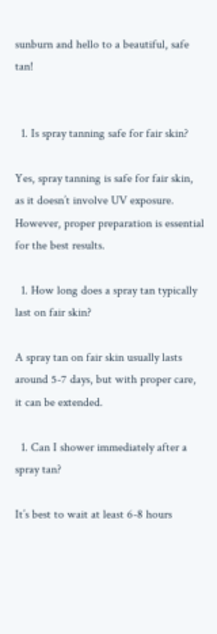sunburn and hello to a beautiful, safe tan!


  1. Is spray tanning safe for fair skin?

Yes, spray tanning is safe for fair skin, as it doesn’t involve UV exposure. However, proper preparation is essential for the best results.

  1. How long does a spray tan typically last on fair skin?

A spray tan on fair skin usually lasts around 5-7 days, but with proper care, it can be extended.

  1. Can I shower immediately after a spray tan?

It’s best to wait at least 6-8 hours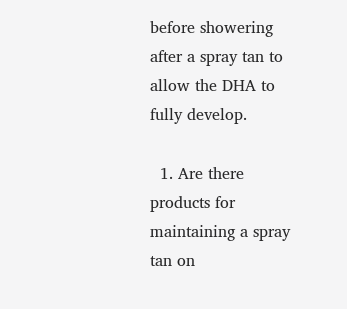before showering after a spray tan to allow the DHA to fully develop.

  1. Are there products for maintaining a spray tan on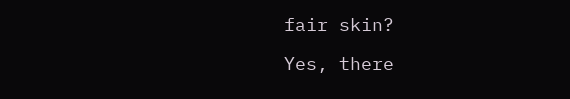fair skin?

Yes, there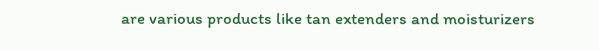are various products like tan extenders and moisturizers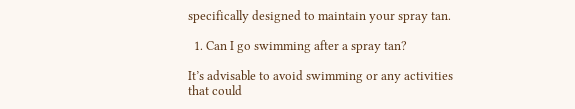specifically designed to maintain your spray tan.

  1. Can I go swimming after a spray tan?

It’s advisable to avoid swimming or any activities that could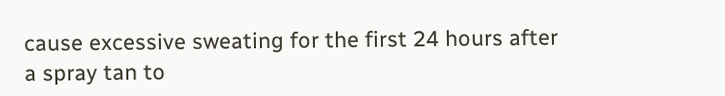cause excessive sweating for the first 24 hours after a spray tan to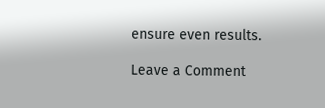ensure even results.

Leave a Comment